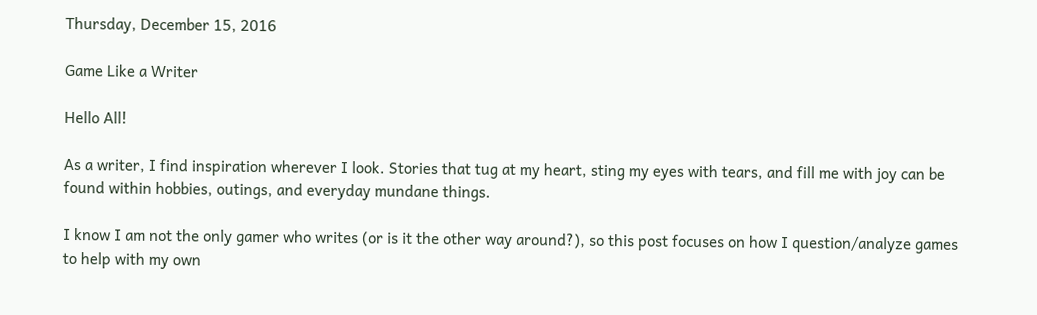Thursday, December 15, 2016

Game Like a Writer

Hello All!

As a writer, I find inspiration wherever I look. Stories that tug at my heart, sting my eyes with tears, and fill me with joy can be found within hobbies, outings, and everyday mundane things.

I know I am not the only gamer who writes (or is it the other way around?), so this post focuses on how I question/analyze games to help with my own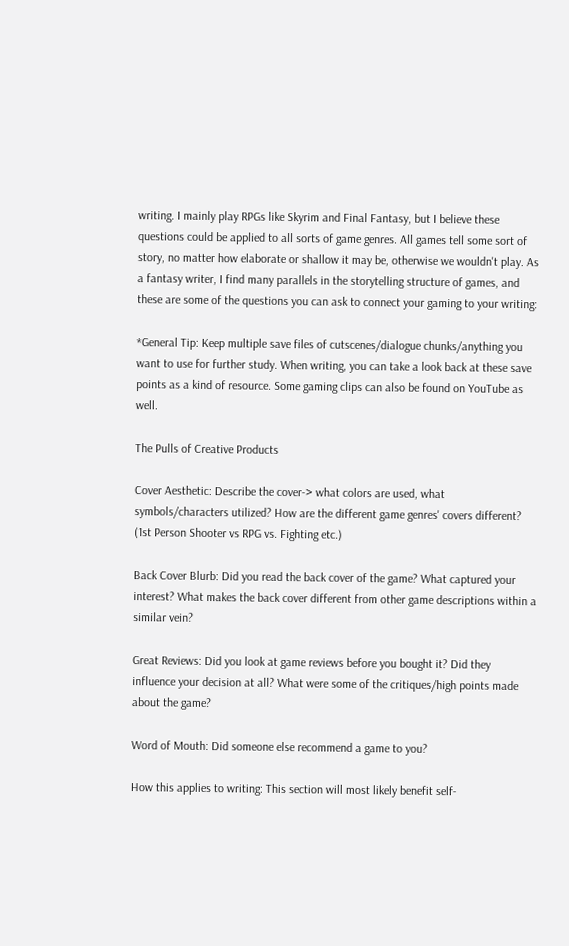writing. I mainly play RPGs like Skyrim and Final Fantasy, but I believe these questions could be applied to all sorts of game genres. All games tell some sort of story, no matter how elaborate or shallow it may be, otherwise we wouldn't play. As a fantasy writer, I find many parallels in the storytelling structure of games, and these are some of the questions you can ask to connect your gaming to your writing:

*General Tip: Keep multiple save files of cutscenes/dialogue chunks/anything you want to use for further study. When writing, you can take a look back at these save points as a kind of resource. Some gaming clips can also be found on YouTube as well.

The Pulls of Creative Products

Cover Aesthetic: Describe the cover-> what colors are used, what symbols/characters utilized? How are the different game genres' covers different? (1st Person Shooter vs RPG vs. Fighting etc.)

Back Cover Blurb: Did you read the back cover of the game? What captured your interest? What makes the back cover different from other game descriptions within a similar vein?

Great Reviews: Did you look at game reviews before you bought it? Did they influence your decision at all? What were some of the critiques/high points made about the game?

Word of Mouth: Did someone else recommend a game to you?

How this applies to writing: This section will most likely benefit self-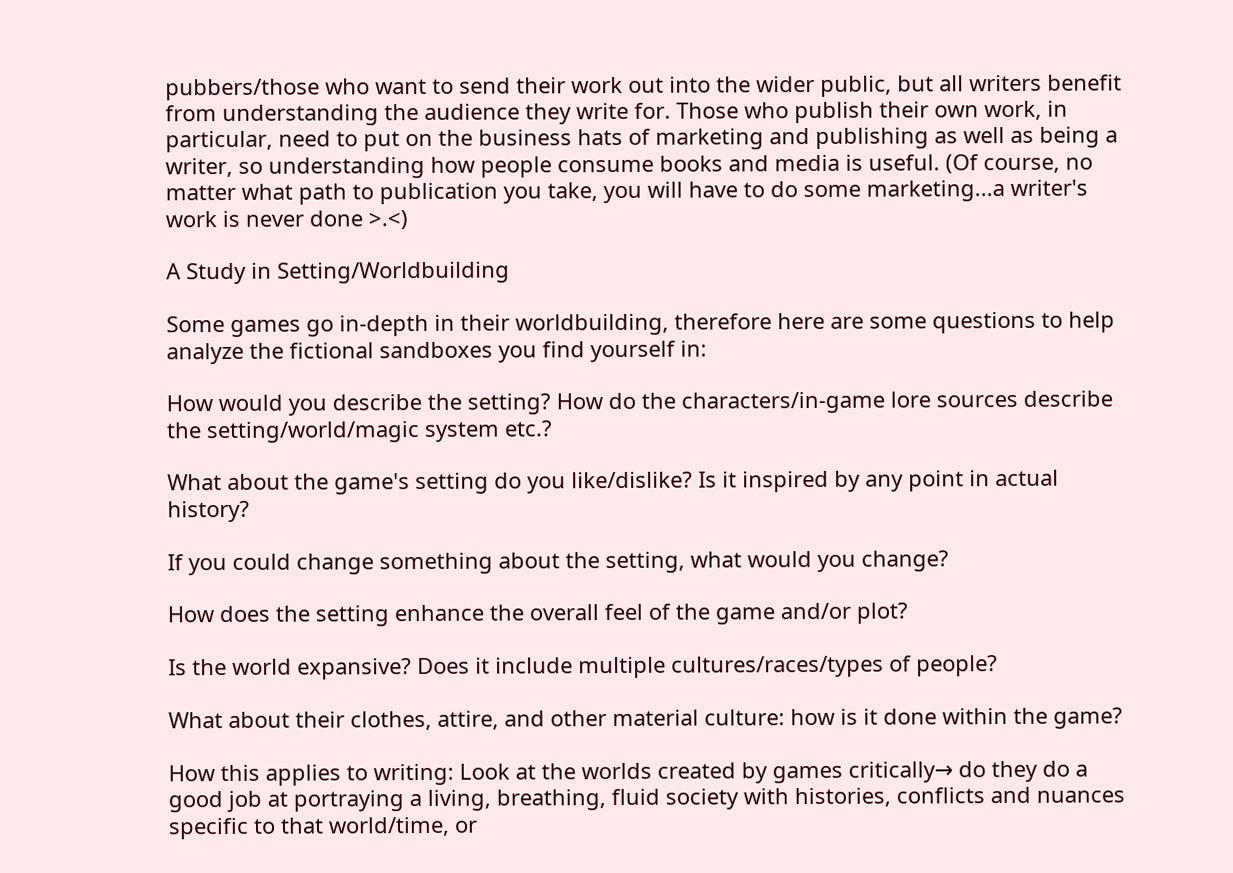pubbers/those who want to send their work out into the wider public, but all writers benefit from understanding the audience they write for. Those who publish their own work, in particular, need to put on the business hats of marketing and publishing as well as being a writer, so understanding how people consume books and media is useful. (Of course, no matter what path to publication you take, you will have to do some marketing...a writer's work is never done >.<)

A Study in Setting/Worldbuilding

Some games go in-depth in their worldbuilding, therefore here are some questions to help analyze the fictional sandboxes you find yourself in:

How would you describe the setting? How do the characters/in-game lore sources describe the setting/world/magic system etc.?

What about the game's setting do you like/dislike? Is it inspired by any point in actual history?

If you could change something about the setting, what would you change?

How does the setting enhance the overall feel of the game and/or plot?

Is the world expansive? Does it include multiple cultures/races/types of people?

What about their clothes, attire, and other material culture: how is it done within the game?

How this applies to writing: Look at the worlds created by games critically→ do they do a good job at portraying a living, breathing, fluid society with histories, conflicts and nuances specific to that world/time, or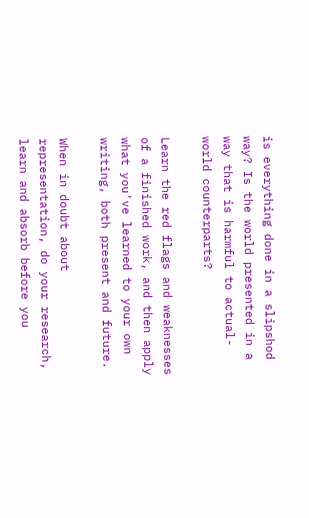is everything done in a slipshod way? Is the world presented in a way that is harmful to actual-world counterparts?

Learn the red flags and weaknesses of a finished work, and then apply what you've learned to your own writing, both present and future.

When in doubt about representation, do your research, learn and absorb before you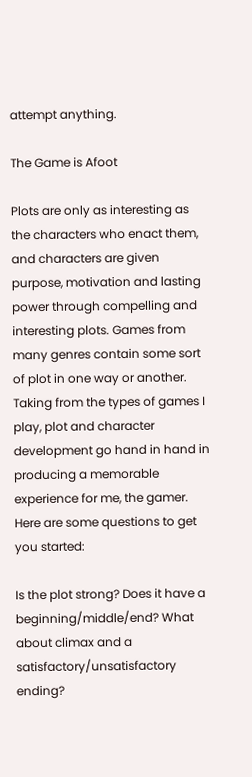attempt anything.

The Game is Afoot

Plots are only as interesting as the characters who enact them, and characters are given purpose, motivation and lasting power through compelling and interesting plots. Games from many genres contain some sort of plot in one way or another. Taking from the types of games I play, plot and character development go hand in hand in producing a memorable experience for me, the gamer. Here are some questions to get you started:

Is the plot strong? Does it have a beginning/middle/end? What about climax and a satisfactory/unsatisfactory ending?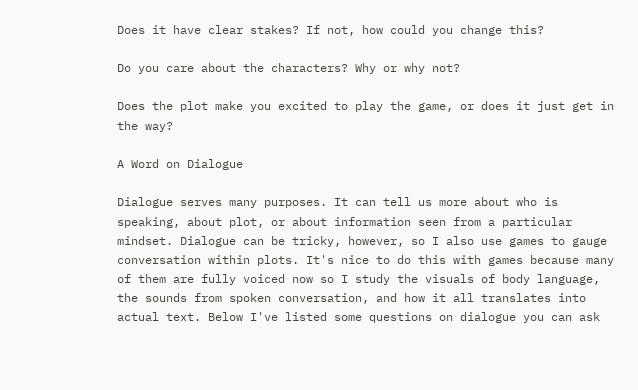Does it have clear stakes? If not, how could you change this?

Do you care about the characters? Why or why not?

Does the plot make you excited to play the game, or does it just get in the way?

A Word on Dialogue

Dialogue serves many purposes. It can tell us more about who is speaking, about plot, or about information seen from a particular mindset. Dialogue can be tricky, however, so I also use games to gauge conversation within plots. It's nice to do this with games because many of them are fully voiced now so I study the visuals of body language, the sounds from spoken conversation, and how it all translates into actual text. Below I've listed some questions on dialogue you can ask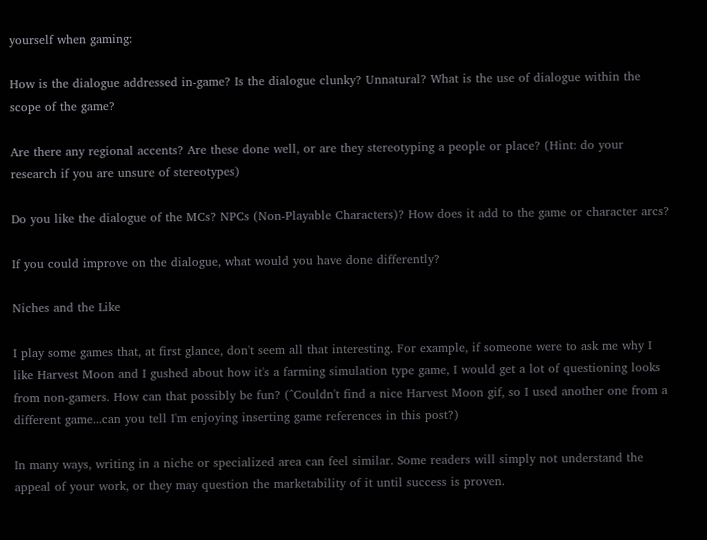yourself when gaming:

How is the dialogue addressed in-game? Is the dialogue clunky? Unnatural? What is the use of dialogue within the scope of the game?

Are there any regional accents? Are these done well, or are they stereotyping a people or place? (Hint: do your research if you are unsure of stereotypes)

Do you like the dialogue of the MCs? NPCs (Non-Playable Characters)? How does it add to the game or character arcs?

If you could improve on the dialogue, what would you have done differently?

Niches and the Like

I play some games that, at first glance, don't seem all that interesting. For example, if someone were to ask me why I like Harvest Moon and I gushed about how it's a farming simulation type game, I would get a lot of questioning looks from non-gamers. How can that possibly be fun? (^Couldn't find a nice Harvest Moon gif, so I used another one from a different game...can you tell I'm enjoying inserting game references in this post?)

In many ways, writing in a niche or specialized area can feel similar. Some readers will simply not understand the appeal of your work, or they may question the marketability of it until success is proven.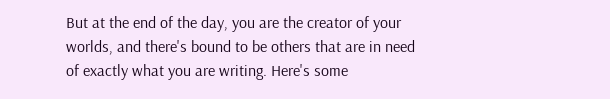But at the end of the day, you are the creator of your worlds, and there's bound to be others that are in need of exactly what you are writing. Here's some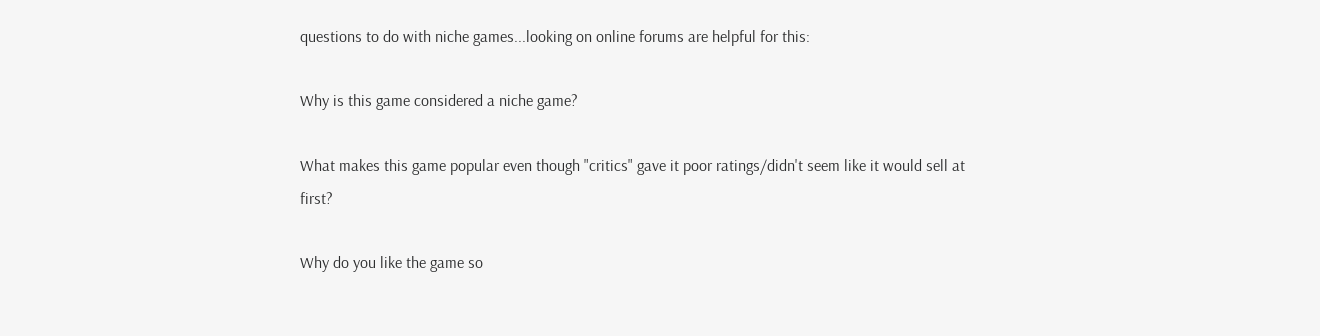questions to do with niche games...looking on online forums are helpful for this:

Why is this game considered a niche game?

What makes this game popular even though "critics" gave it poor ratings/didn't seem like it would sell at first?

Why do you like the game so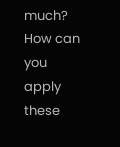much? How can you apply these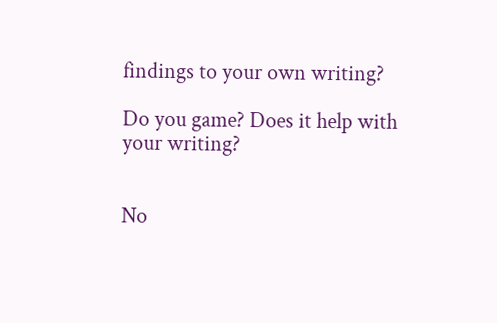findings to your own writing?

Do you game? Does it help with your writing?


No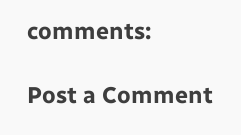comments:

Post a Comment